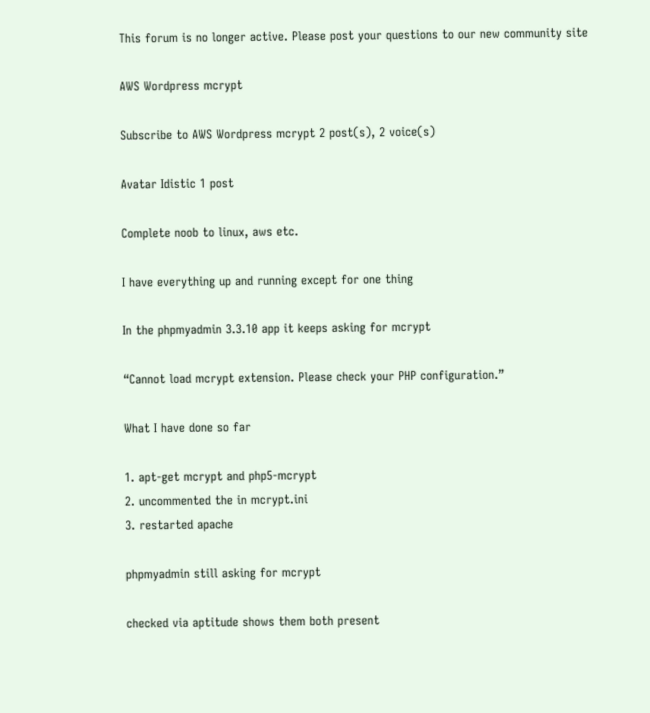This forum is no longer active. Please post your questions to our new community site

AWS Wordpress mcrypt

Subscribe to AWS Wordpress mcrypt 2 post(s), 2 voice(s)

Avatar Idistic 1 post

Complete noob to linux, aws etc.

I have everything up and running except for one thing

In the phpmyadmin 3.3.10 app it keeps asking for mcrypt

“Cannot load mcrypt extension. Please check your PHP configuration.”

What I have done so far

1. apt-get mcrypt and php5-mcrypt
2. uncommented the in mcrypt.ini
3. restarted apache

phpmyadmin still asking for mcrypt

checked via aptitude shows them both present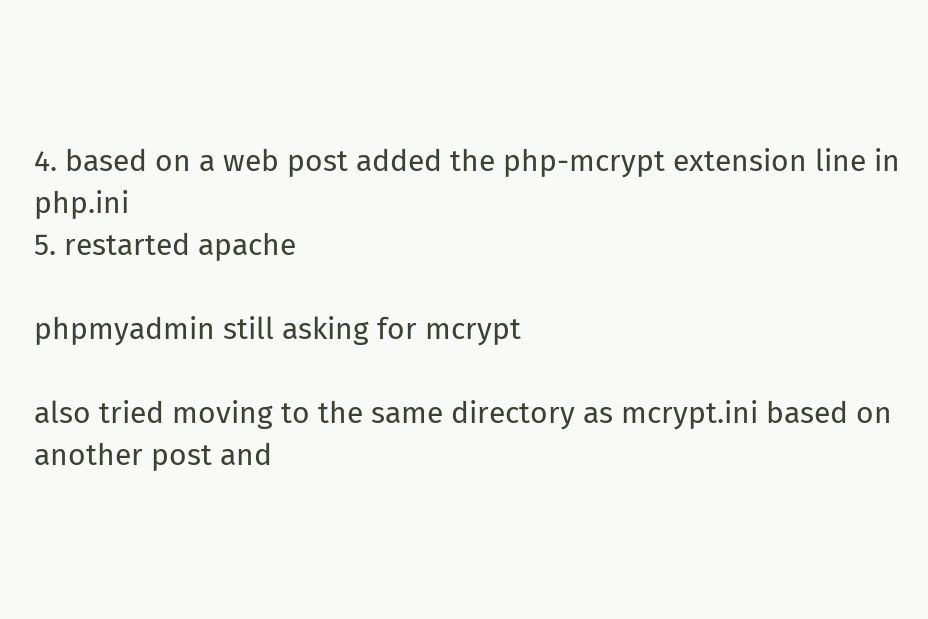4. based on a web post added the php-mcrypt extension line in php.ini
5. restarted apache

phpmyadmin still asking for mcrypt

also tried moving to the same directory as mcrypt.ini based on another post and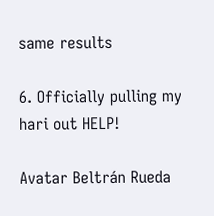same results

6. Officially pulling my hari out HELP!

Avatar Beltrán Rueda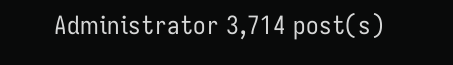Administrator 3,714 post(s)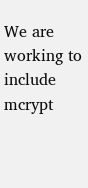We are working to include mcrypt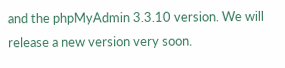and the phpMyAdmin 3.3.10 version. We will release a new version very soon.